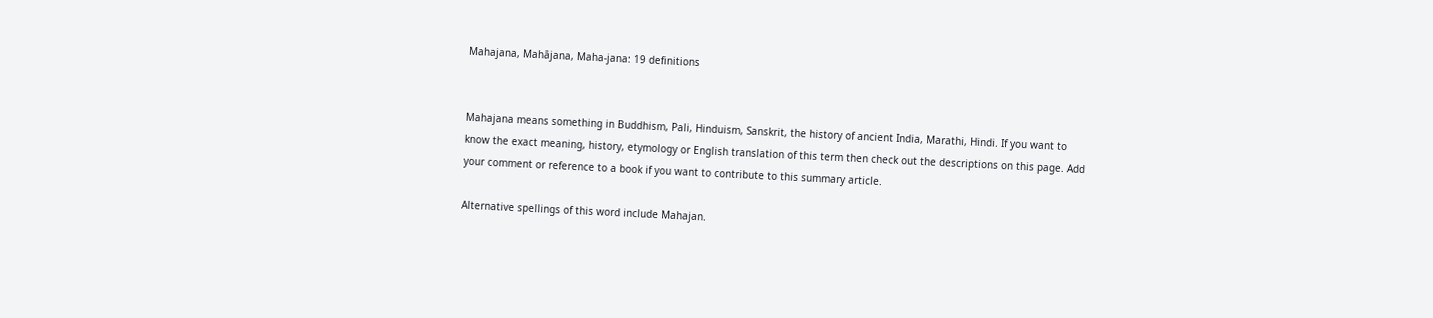Mahajana, Mahājana, Maha-jana: 19 definitions


Mahajana means something in Buddhism, Pali, Hinduism, Sanskrit, the history of ancient India, Marathi, Hindi. If you want to know the exact meaning, history, etymology or English translation of this term then check out the descriptions on this page. Add your comment or reference to a book if you want to contribute to this summary article.

Alternative spellings of this word include Mahajan.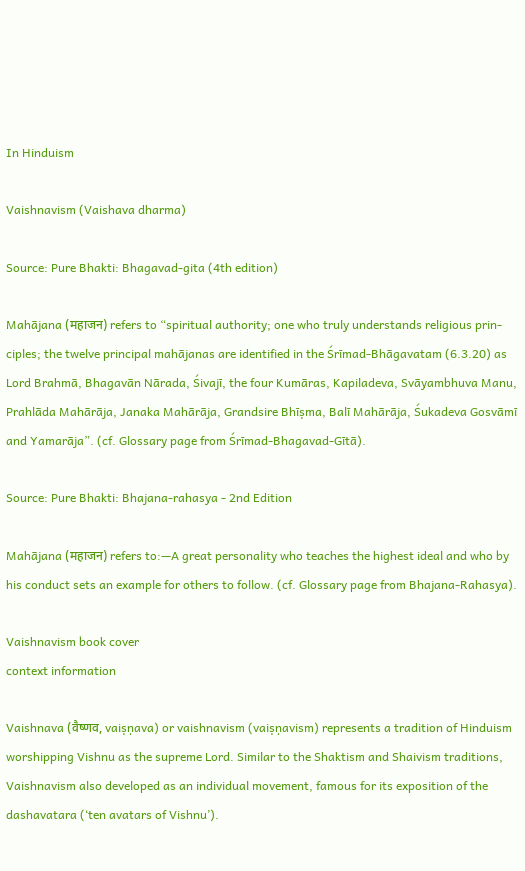In Hinduism

Vaishnavism (Vaishava dharma)

Source: Pure Bhakti: Bhagavad-gita (4th edition)

Mahājana (महाजन) refers to “spiritual authority; one who truly understands religious prin-ciples; the twelve principal mahājanas are identified in the Śrīmad-Bhāgavatam (6.3.20) as Lord Brahmā, Bhagavān Nārada, Śivajī, the four Kumāras, Kapiladeva, Svāyambhuva Manu, Prahlāda Mahārāja, Janaka Mahārāja, Grandsire Bhīṣma, Balī Mahārāja, Śukadeva Gosvāmī and Yamarāja”. (cf. Glossary page from Śrīmad-Bhagavad-Gītā).

Source: Pure Bhakti: Bhajana-rahasya - 2nd Edition

Mahājana (महाजन) refers to:—A great personality who teaches the highest ideal and who by his conduct sets an example for others to follow. (cf. Glossary page from Bhajana-Rahasya).

Vaishnavism book cover
context information

Vaishnava (वैष्णव, vaiṣṇava) or vaishnavism (vaiṣṇavism) represents a tradition of Hinduism worshipping Vishnu as the supreme Lord. Similar to the Shaktism and Shaivism traditions, Vaishnavism also developed as an individual movement, famous for its exposition of the dashavatara (‘ten avatars of Vishnu’).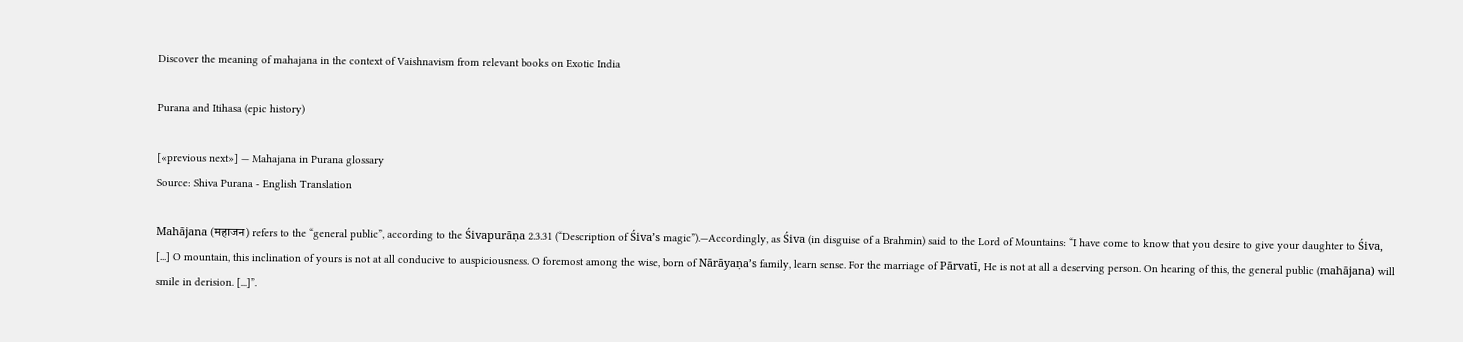Discover the meaning of mahajana in the context of Vaishnavism from relevant books on Exotic India

Purana and Itihasa (epic history)

[«previous next»] — Mahajana in Purana glossary
Source: Shiva Purana - English Translation

Mahājana (महाजन) refers to the “general public”, according to the Śivapurāṇa 2.3.31 (“Description of Śiva’s magic”).—Accordingly, as Śiva (in disguise of a Brahmin) said to the Lord of Mountains: “I have come to know that you desire to give your daughter to Śiva, [...] O mountain, this inclination of yours is not at all conducive to auspiciousness. O foremost among the wise, born of Nārāyaṇa’s family, learn sense. For the marriage of Pārvatī, He is not at all a deserving person. On hearing of this, the general public (mahājana) will smile in derision. [...]”.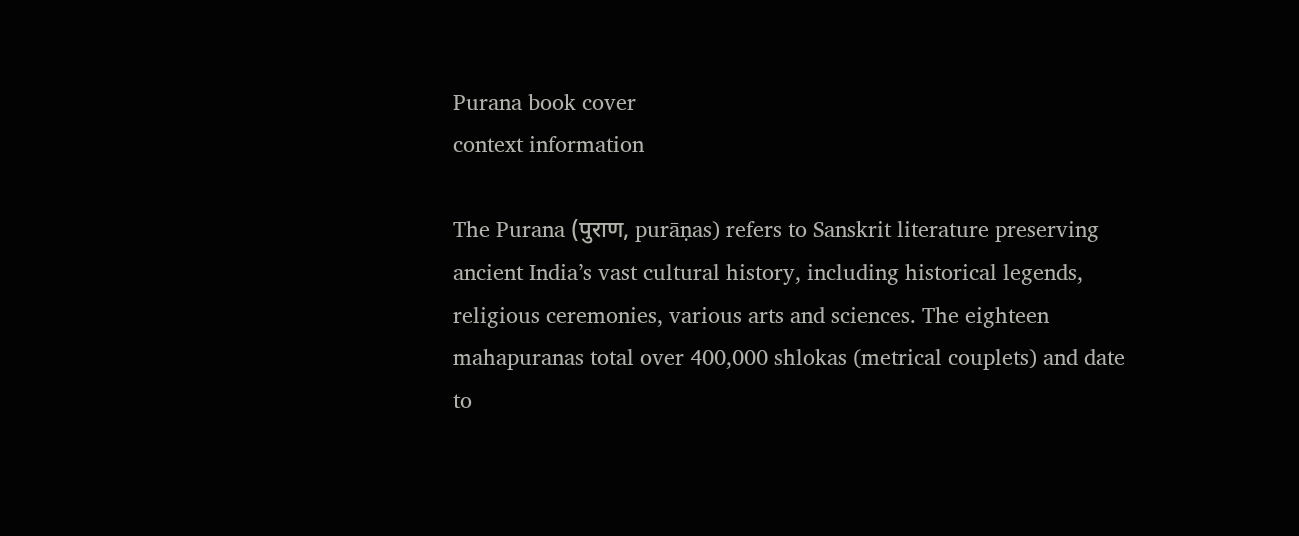Purana book cover
context information

The Purana (पुराण, purāṇas) refers to Sanskrit literature preserving ancient India’s vast cultural history, including historical legends, religious ceremonies, various arts and sciences. The eighteen mahapuranas total over 400,000 shlokas (metrical couplets) and date to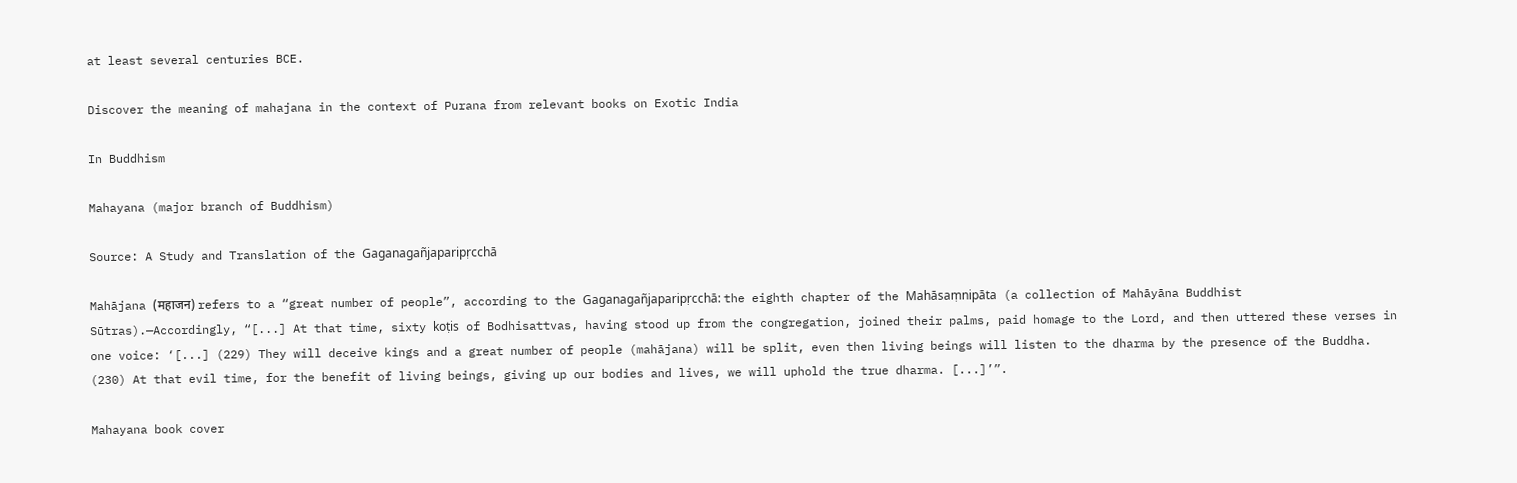at least several centuries BCE.

Discover the meaning of mahajana in the context of Purana from relevant books on Exotic India

In Buddhism

Mahayana (major branch of Buddhism)

Source: A Study and Translation of the Gaganagañjaparipṛcchā

Mahājana (महाजन) refers to a “great number of people”, according to the Gaganagañjaparipṛcchā: the eighth chapter of the Mahāsaṃnipāta (a collection of Mahāyāna Buddhist Sūtras).—Accordingly, “[...] At that time, sixty koṭis of Bodhisattvas, having stood up from the congregation, joined their palms, paid homage to the Lord, and then uttered these verses in one voice: ‘[...] (229) They will deceive kings and a great number of people (mahājana) will be split, even then living beings will listen to the dharma by the presence of the Buddha. (230) At that evil time, for the benefit of living beings, giving up our bodies and lives, we will uphold the true dharma. [...]’”.

Mahayana book cover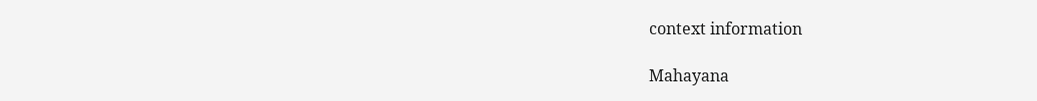context information

Mahayana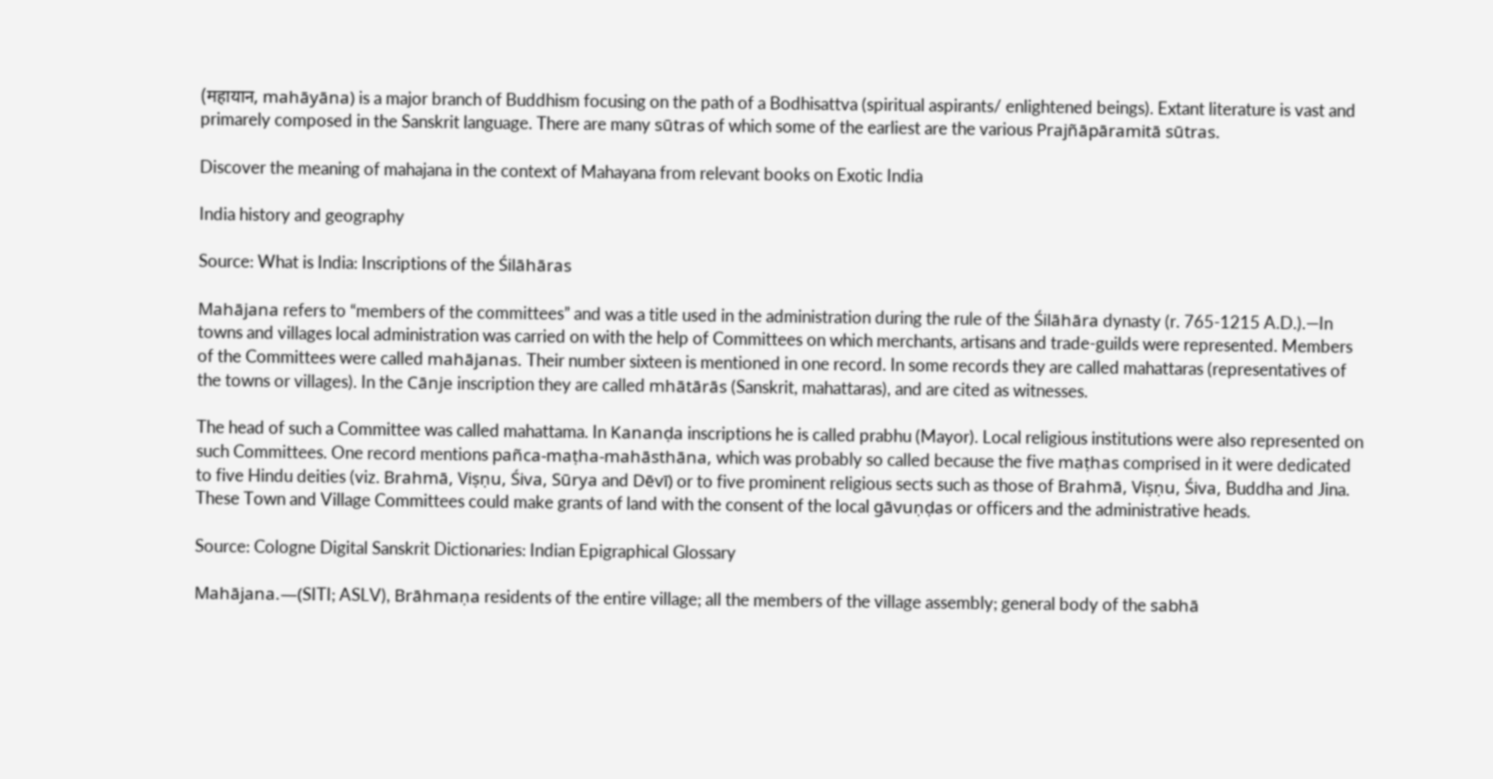(महायान, mahāyāna) is a major branch of Buddhism focusing on the path of a Bodhisattva (spiritual aspirants/ enlightened beings). Extant literature is vast and primarely composed in the Sanskrit language. There are many sūtras of which some of the earliest are the various Prajñāpāramitā sūtras.

Discover the meaning of mahajana in the context of Mahayana from relevant books on Exotic India

India history and geography

Source: What is India: Inscriptions of the Śilāhāras

Mahājana refers to “members of the committees” and was a title used in the administration during the rule of the Śilāhāra dynasty (r. 765-1215 A.D.).—In towns and villages local administration was carried on with the help of Committees on which merchants, artisans and trade-guilds were represented. Members of the Committees were called mahājanas. Their number sixteen is mentioned in one record. In some records they are called mahattaras (representatives of the towns or villages). In the Cānje inscription they are called mhātārās (Sanskrit, mahattaras), and are cited as witnesses.

The head of such a Committee was called mahattama. In Kananḍa inscriptions he is called prabhu (Mayor). Local religious institutions were also represented on such Committees. One record mentions pañca-maṭha-mahāsthāna, which was probably so called because the five maṭhas comprised in it were dedicated to five Hindu deities (viz. Brahmā, Viṣṇu, Śiva, Sūrya and Dēvī) or to five prominent religious sects such as those of Brahmā, Viṣṇu, Śiva, Buddha and Jina. These Town and Village Committees could make grants of land with the consent of the local gāvuṇḍas or officers and the administrative heads.

Source: Cologne Digital Sanskrit Dictionaries: Indian Epigraphical Glossary

Mahājana.—(SITI; ASLV), Brāhmaṇa residents of the entire village; all the members of the village assembly; general body of the sabhā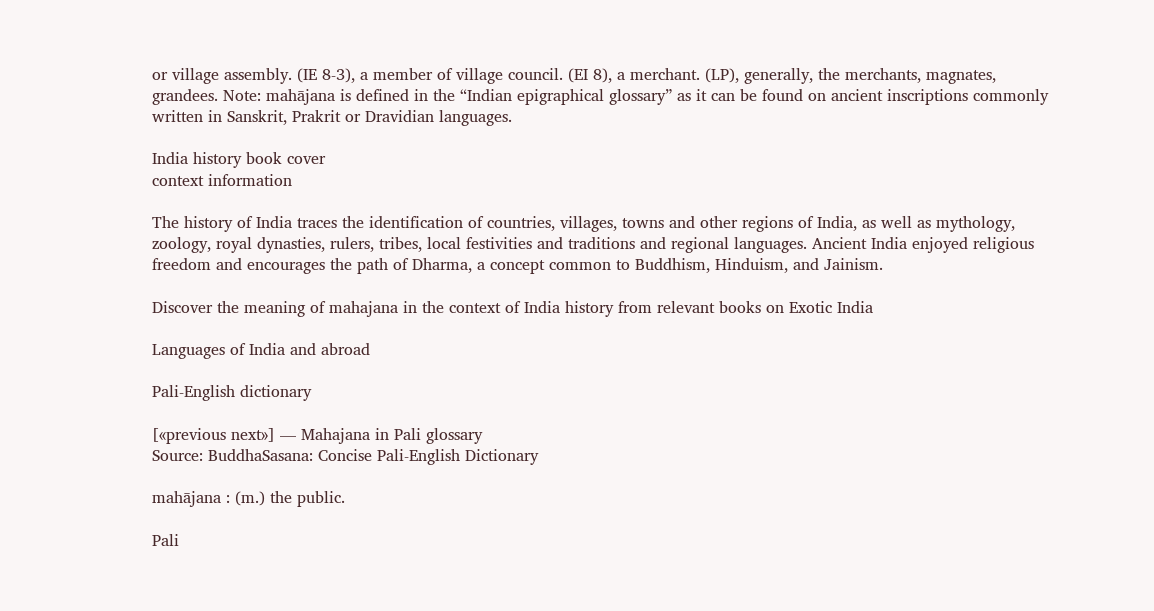or village assembly. (IE 8-3), a member of village council. (EI 8), a merchant. (LP), generally, the merchants, magnates, grandees. Note: mahājana is defined in the “Indian epigraphical glossary” as it can be found on ancient inscriptions commonly written in Sanskrit, Prakrit or Dravidian languages.

India history book cover
context information

The history of India traces the identification of countries, villages, towns and other regions of India, as well as mythology, zoology, royal dynasties, rulers, tribes, local festivities and traditions and regional languages. Ancient India enjoyed religious freedom and encourages the path of Dharma, a concept common to Buddhism, Hinduism, and Jainism.

Discover the meaning of mahajana in the context of India history from relevant books on Exotic India

Languages of India and abroad

Pali-English dictionary

[«previous next»] — Mahajana in Pali glossary
Source: BuddhaSasana: Concise Pali-English Dictionary

mahājana : (m.) the public.

Pali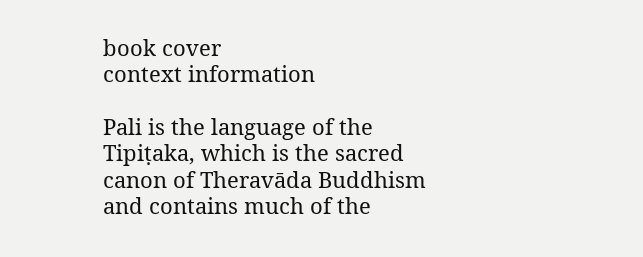book cover
context information

Pali is the language of the Tipiṭaka, which is the sacred canon of Theravāda Buddhism and contains much of the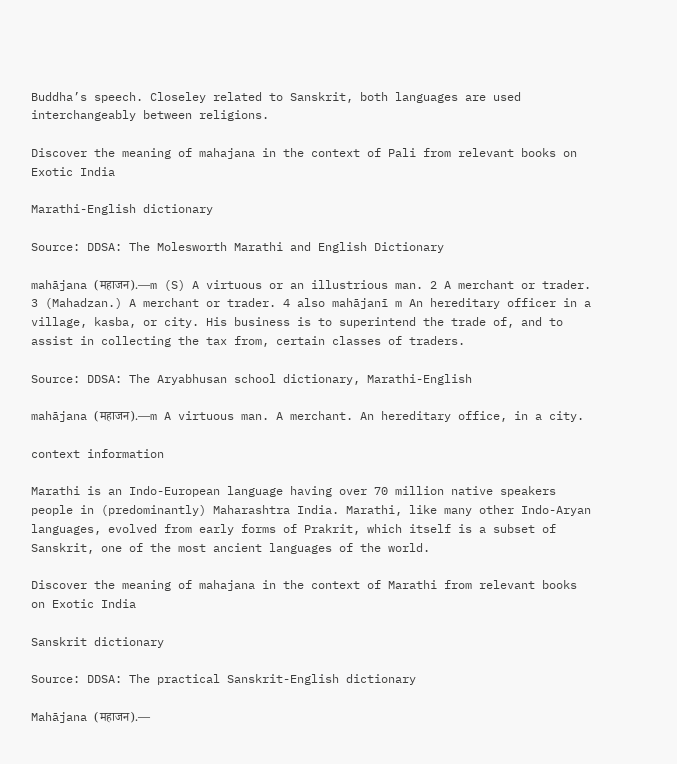Buddha’s speech. Closeley related to Sanskrit, both languages are used interchangeably between religions.

Discover the meaning of mahajana in the context of Pali from relevant books on Exotic India

Marathi-English dictionary

Source: DDSA: The Molesworth Marathi and English Dictionary

mahājana (महाजन).—m (S) A virtuous or an illustrious man. 2 A merchant or trader. 3 (Mahadzan.) A merchant or trader. 4 also mahājanī m An hereditary officer in a village, kasba, or city. His business is to superintend the trade of, and to assist in collecting the tax from, certain classes of traders.

Source: DDSA: The Aryabhusan school dictionary, Marathi-English

mahājana (महाजन).—m A virtuous man. A merchant. An hereditary office, in a city.

context information

Marathi is an Indo-European language having over 70 million native speakers people in (predominantly) Maharashtra India. Marathi, like many other Indo-Aryan languages, evolved from early forms of Prakrit, which itself is a subset of Sanskrit, one of the most ancient languages of the world.

Discover the meaning of mahajana in the context of Marathi from relevant books on Exotic India

Sanskrit dictionary

Source: DDSA: The practical Sanskrit-English dictionary

Mahājana (महाजन).—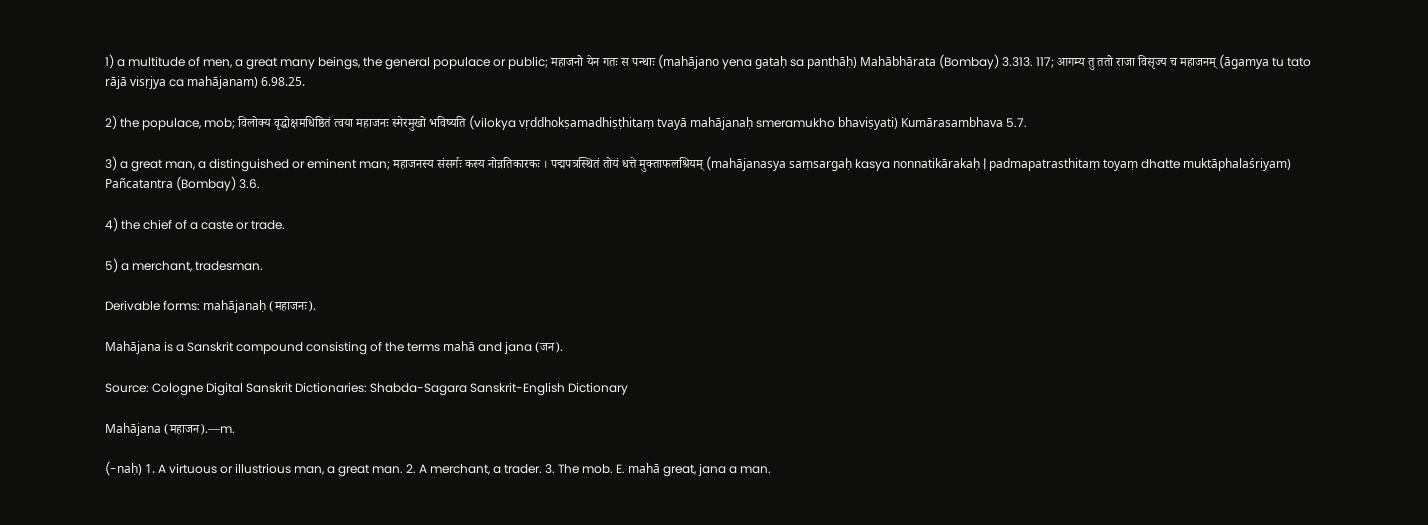1) a multitude of men, a great many beings, the general populace or public; महाजनो येन गतः स पन्थाः (mahājano yena gataḥ sa panthāḥ) Mahābhārata (Bombay) 3.313. 117; आगम्य तु ततो राजा विसृज्य च महाजनम् (āgamya tu tato rājā visṛjya ca mahājanam) 6.98.25.

2) the populace, mob; विलोक्य वृद्धोक्षमधिष्ठितं त्वया महाजनः स्मेरमुखो भविष्यति (vilokya vṛddhokṣamadhiṣṭhitaṃ tvayā mahājanaḥ smeramukho bhaviṣyati) Kumārasambhava 5.7.

3) a great man, a distinguished or eminent man; महाजनस्य संसर्गः कस्य नोन्नतिकारकः । पद्मपत्रस्थितं तोयं धत्ते मुक्ताफलश्रियम् (mahājanasya saṃsargaḥ kasya nonnatikārakaḥ | padmapatrasthitaṃ toyaṃ dhatte muktāphalaśriyam) Pañcatantra (Bombay) 3.6.

4) the chief of a caste or trade.

5) a merchant, tradesman.

Derivable forms: mahājanaḥ (महाजनः).

Mahājana is a Sanskrit compound consisting of the terms mahā and jana (जन).

Source: Cologne Digital Sanskrit Dictionaries: Shabda-Sagara Sanskrit-English Dictionary

Mahājana (महाजन).—m.

(-naḥ) 1. A virtuous or illustrious man, a great man. 2. A merchant, a trader. 3. The mob. E. mahā great, jana a man.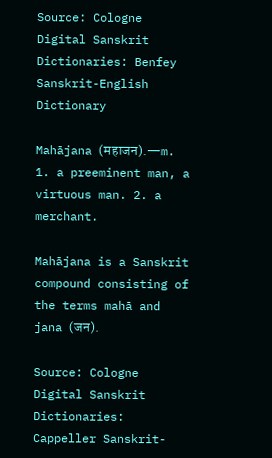Source: Cologne Digital Sanskrit Dictionaries: Benfey Sanskrit-English Dictionary

Mahājana (महाजन).—m. 1. a preeminent man, a virtuous man. 2. a merchant.

Mahājana is a Sanskrit compound consisting of the terms mahā and jana (जन).

Source: Cologne Digital Sanskrit Dictionaries: Cappeller Sanskrit-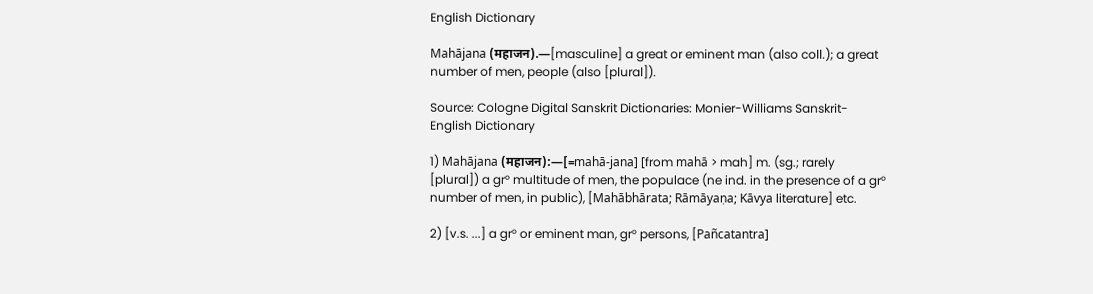English Dictionary

Mahājana (महाजन).—[masculine] a great or eminent man (also coll.); a great number of men, people (also [plural]).

Source: Cologne Digital Sanskrit Dictionaries: Monier-Williams Sanskrit-English Dictionary

1) Mahājana (महाजन):—[=mahā-jana] [from mahā > mah] m. (sg.; rarely [plural]) a gr° multitude of men, the populace (ne ind. in the presence of a gr° number of men, in public), [Mahābhārata; Rāmāyaṇa; Kāvya literature] etc.

2) [v.s. ...] a gr° or eminent man, gr° persons, [Pañcatantra]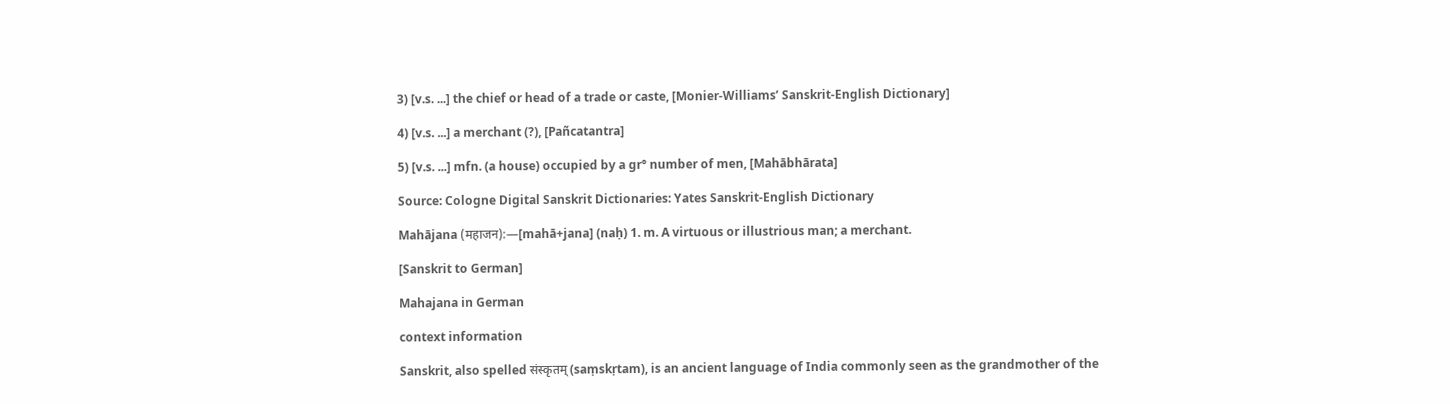3) [v.s. ...] the chief or head of a trade or caste, [Monier-Williams’ Sanskrit-English Dictionary]

4) [v.s. ...] a merchant (?), [Pañcatantra]

5) [v.s. ...] mfn. (a house) occupied by a gr° number of men, [Mahābhārata]

Source: Cologne Digital Sanskrit Dictionaries: Yates Sanskrit-English Dictionary

Mahājana (महाजन):—[mahā+jana] (naḥ) 1. m. A virtuous or illustrious man; a merchant.

[Sanskrit to German]

Mahajana in German

context information

Sanskrit, also spelled संस्कृतम् (saṃskṛtam), is an ancient language of India commonly seen as the grandmother of the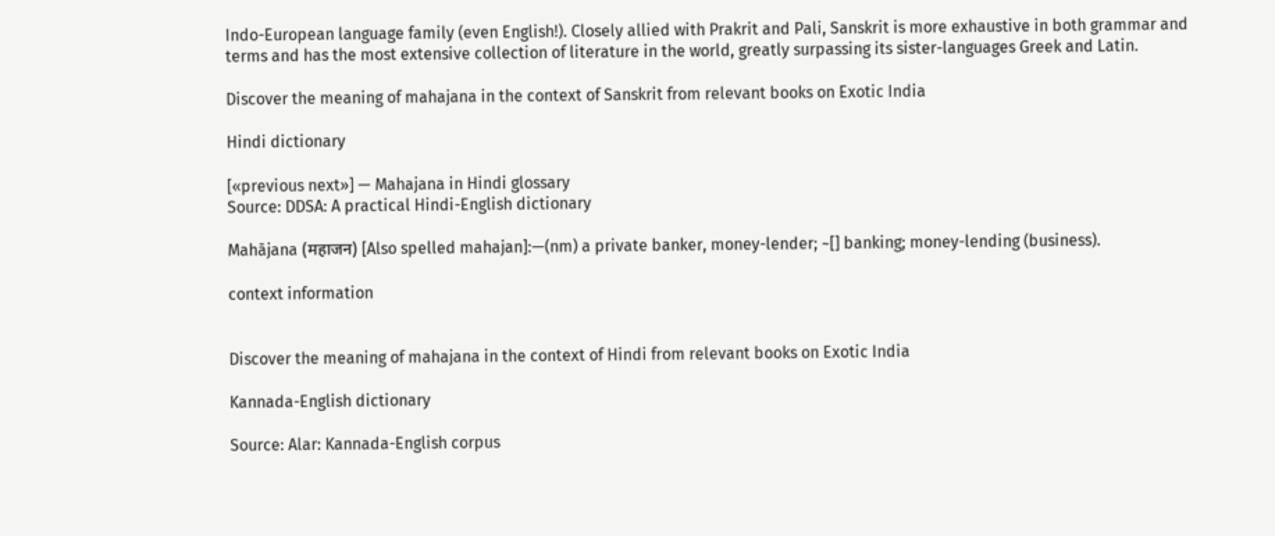Indo-European language family (even English!). Closely allied with Prakrit and Pali, Sanskrit is more exhaustive in both grammar and terms and has the most extensive collection of literature in the world, greatly surpassing its sister-languages Greek and Latin.

Discover the meaning of mahajana in the context of Sanskrit from relevant books on Exotic India

Hindi dictionary

[«previous next»] — Mahajana in Hindi glossary
Source: DDSA: A practical Hindi-English dictionary

Mahājana (महाजन) [Also spelled mahajan]:—(nm) a private banker, money-lender; ~[] banking; money-lending (business).

context information


Discover the meaning of mahajana in the context of Hindi from relevant books on Exotic India

Kannada-English dictionary

Source: Alar: Kannada-English corpus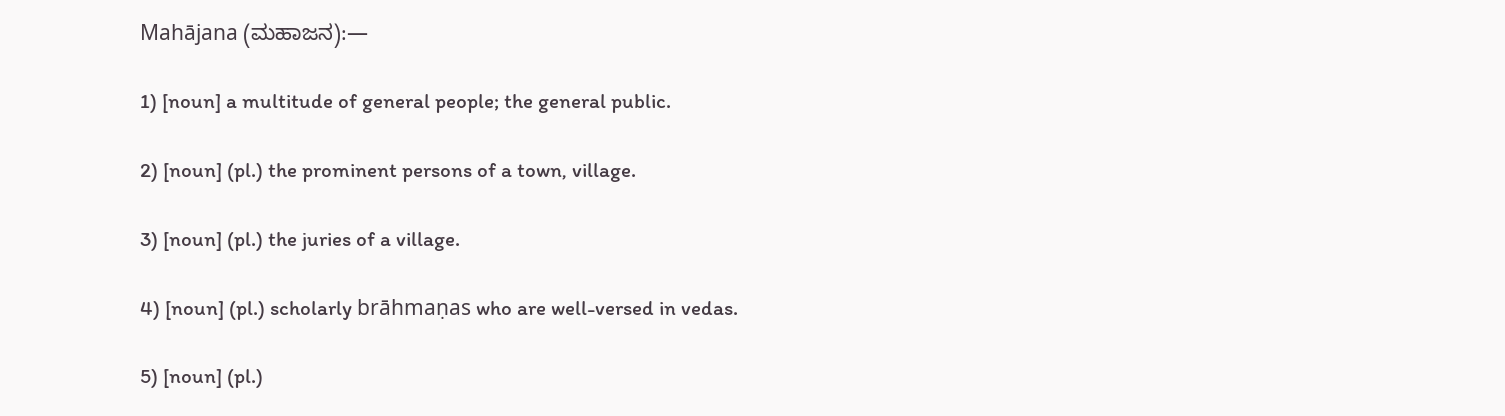Mahājana (ಮಹಾಜನ):—

1) [noun] a multitude of general people; the general public.

2) [noun] (pl.) the prominent persons of a town, village.

3) [noun] (pl.) the juries of a village.

4) [noun] (pl.) scholarly brāhmaṇas who are well-versed in vedas.

5) [noun] (pl.)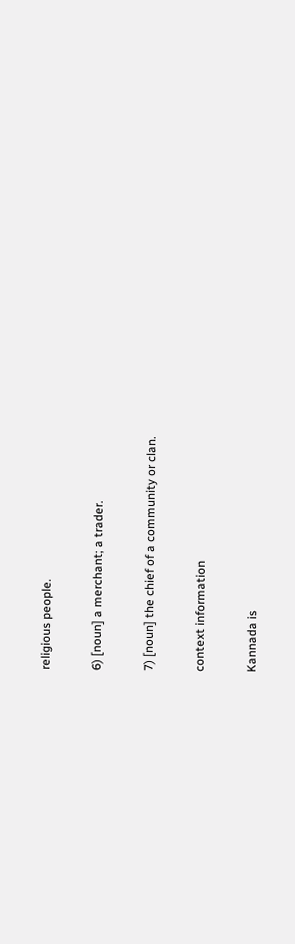religious people.

6) [noun] a merchant; a trader.

7) [noun] the chief of a community or clan.

context information

Kannada is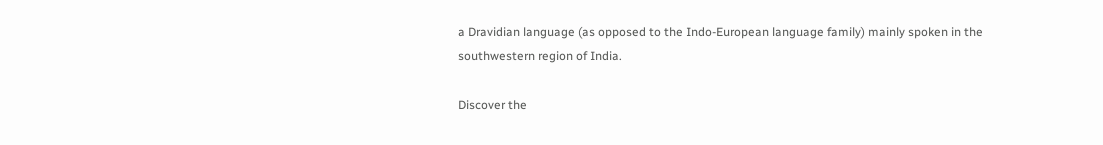a Dravidian language (as opposed to the Indo-European language family) mainly spoken in the southwestern region of India.

Discover the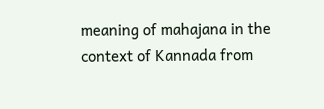meaning of mahajana in the context of Kannada from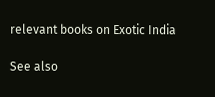relevant books on Exotic India

See also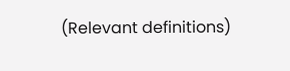(Relevant definitions)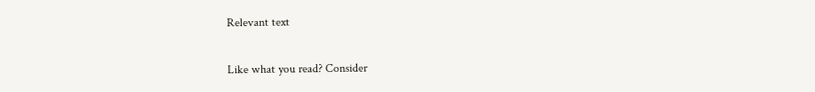Relevant text

Like what you read? Consider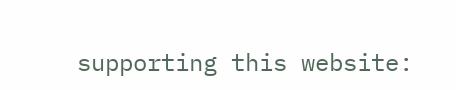supporting this website: